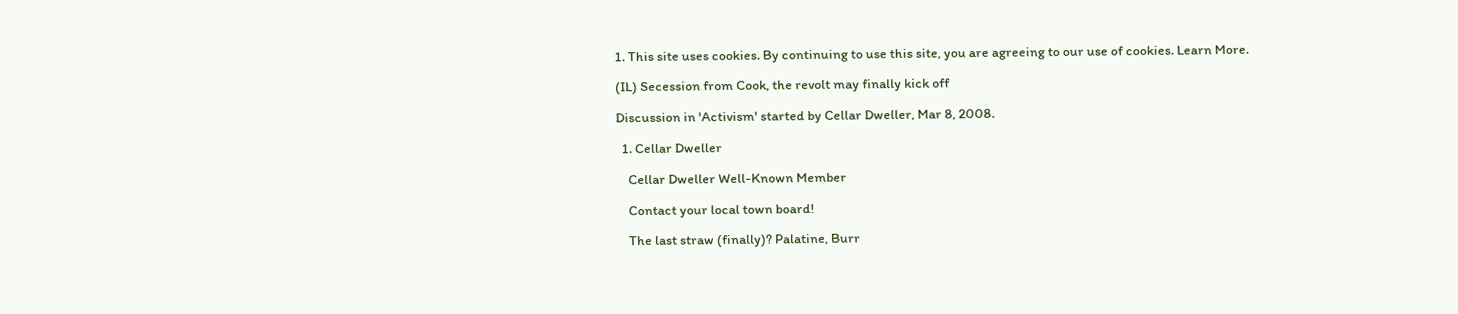1. This site uses cookies. By continuing to use this site, you are agreeing to our use of cookies. Learn More.

(IL) Secession from Cook, the revolt may finally kick off

Discussion in 'Activism' started by Cellar Dweller, Mar 8, 2008.

  1. Cellar Dweller

    Cellar Dweller Well-Known Member

    Contact your local town board!

    The last straw (finally)? Palatine, Burr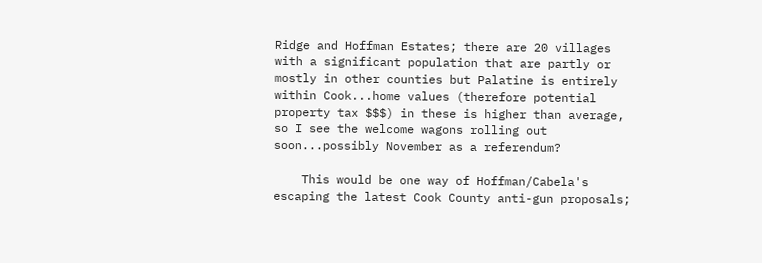Ridge and Hoffman Estates; there are 20 villages with a significant population that are partly or mostly in other counties but Palatine is entirely within Cook...home values (therefore potential property tax $$$) in these is higher than average, so I see the welcome wagons rolling out soon...possibly November as a referendum?

    This would be one way of Hoffman/Cabela's escaping the latest Cook County anti-gun proposals;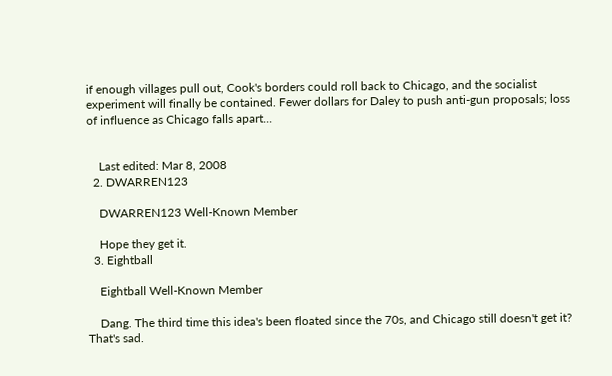if enough villages pull out, Cook's borders could roll back to Chicago, and the socialist experiment will finally be contained. Fewer dollars for Daley to push anti-gun proposals; loss of influence as Chicago falls apart...


    Last edited: Mar 8, 2008
  2. DWARREN123

    DWARREN123 Well-Known Member

    Hope they get it.
  3. Eightball

    Eightball Well-Known Member

    Dang. The third time this idea's been floated since the 70s, and Chicago still doesn't get it? That's sad.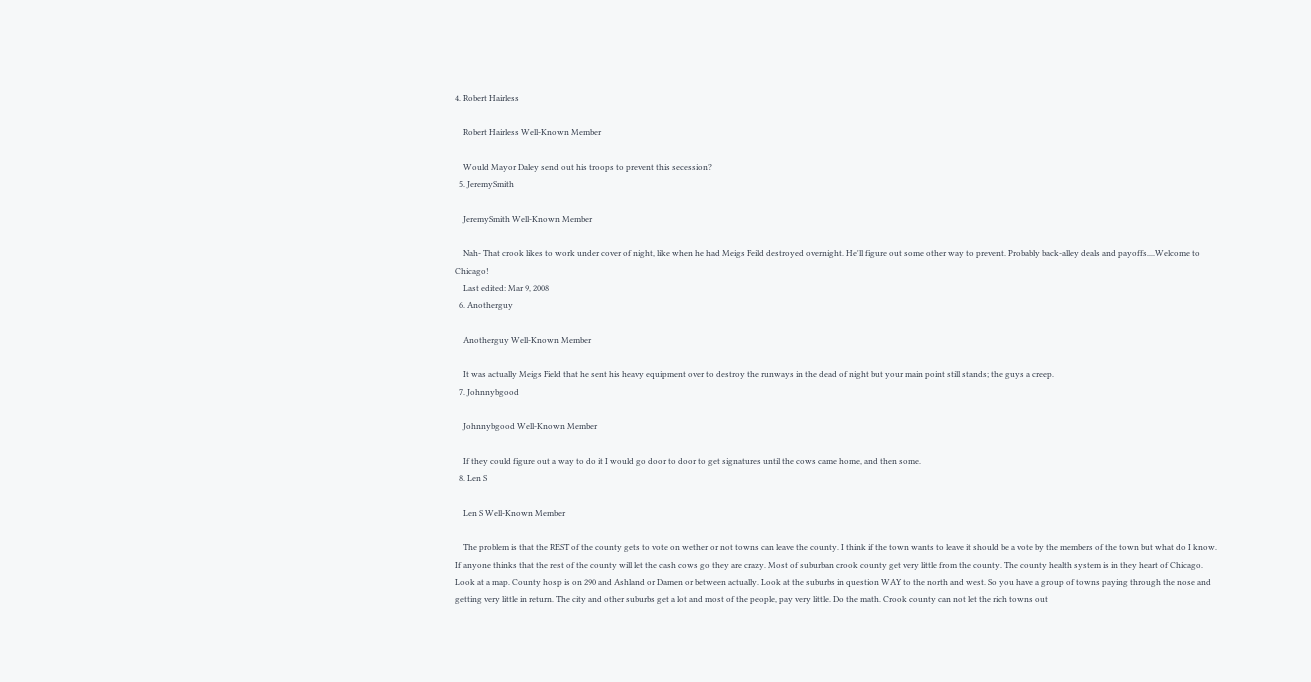4. Robert Hairless

    Robert Hairless Well-Known Member

    Would Mayor Daley send out his troops to prevent this secession?
  5. JeremySmith

    JeremySmith Well-Known Member

    Nah- That crook likes to work under cover of night, like when he had Meigs Feild destroyed overnight. He'll figure out some other way to prevent. Probably back-alley deals and payoffs....Welcome to Chicago!
    Last edited: Mar 9, 2008
  6. Anotherguy

    Anotherguy Well-Known Member

    It was actually Meigs Field that he sent his heavy equipment over to destroy the runways in the dead of night but your main point still stands; the guys a creep.
  7. Johnnybgood

    Johnnybgood Well-Known Member

    If they could figure out a way to do it I would go door to door to get signatures until the cows came home, and then some.
  8. Len S

    Len S Well-Known Member

    The problem is that the REST of the county gets to vote on wether or not towns can leave the county. I think if the town wants to leave it should be a vote by the members of the town but what do I know. If anyone thinks that the rest of the county will let the cash cows go they are crazy. Most of suburban crook county get very little from the county. The county health system is in they heart of Chicago. Look at a map. County hosp is on 290 and Ashland or Damen or between actually. Look at the suburbs in question WAY to the north and west. So you have a group of towns paying through the nose and getting very little in return. The city and other suburbs get a lot and most of the people, pay very little. Do the math. Crook county can not let the rich towns out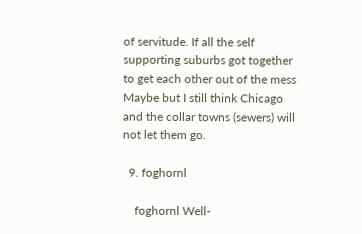of servitude. If all the self supporting suburbs got together to get each other out of the mess Maybe but I still think Chicago and the collar towns (sewers) will not let them go.

  9. foghornl

    foghornl Well-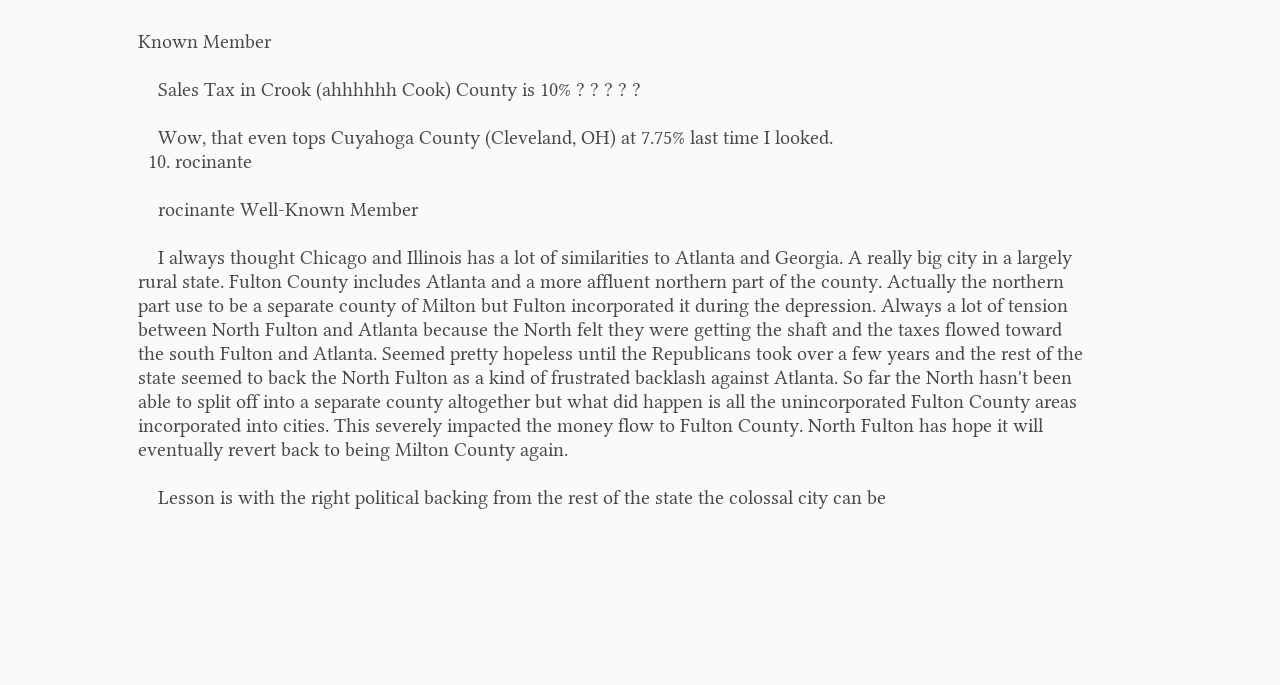Known Member

    Sales Tax in Crook (ahhhhhh Cook) County is 10% ? ? ? ? ?

    Wow, that even tops Cuyahoga County (Cleveland, OH) at 7.75% last time I looked.
  10. rocinante

    rocinante Well-Known Member

    I always thought Chicago and Illinois has a lot of similarities to Atlanta and Georgia. A really big city in a largely rural state. Fulton County includes Atlanta and a more affluent northern part of the county. Actually the northern part use to be a separate county of Milton but Fulton incorporated it during the depression. Always a lot of tension between North Fulton and Atlanta because the North felt they were getting the shaft and the taxes flowed toward the south Fulton and Atlanta. Seemed pretty hopeless until the Republicans took over a few years and the rest of the state seemed to back the North Fulton as a kind of frustrated backlash against Atlanta. So far the North hasn't been able to split off into a separate county altogether but what did happen is all the unincorporated Fulton County areas incorporated into cities. This severely impacted the money flow to Fulton County. North Fulton has hope it will eventually revert back to being Milton County again.

    Lesson is with the right political backing from the rest of the state the colossal city can be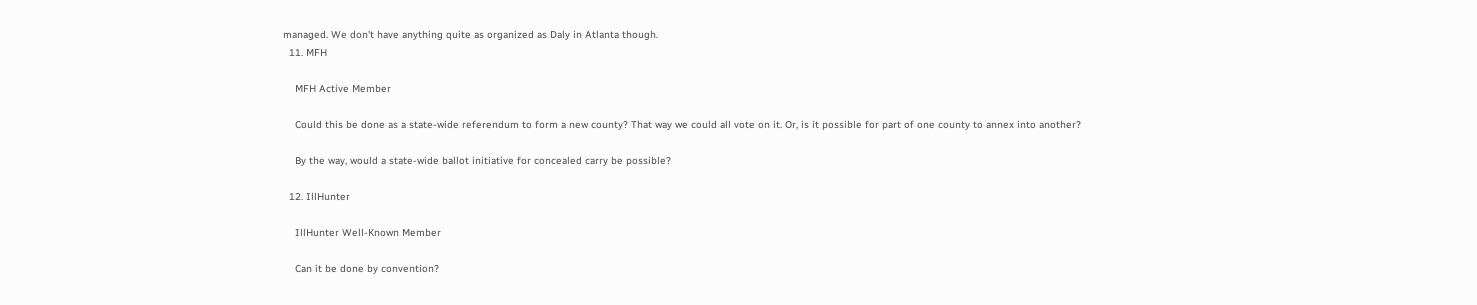managed. We don't have anything quite as organized as Daly in Atlanta though.
  11. MFH

    MFH Active Member

    Could this be done as a state-wide referendum to form a new county? That way we could all vote on it. Or, is it possible for part of one county to annex into another?

    By the way, would a state-wide ballot initiative for concealed carry be possible?

  12. IllHunter

    IllHunter Well-Known Member

    Can it be done by convention?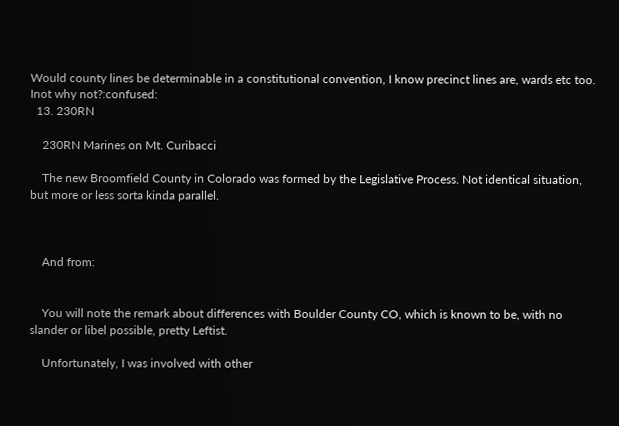Would county lines be determinable in a constitutional convention, I know precinct lines are, wards etc too. Inot why not?:confused:
  13. 230RN

    230RN Marines on Mt. Curibacci

    The new Broomfield County in Colorado was formed by the Legislative Process. Not identical situation, but more or less sorta kinda parallel.



    And from:


    You will note the remark about differences with Boulder County CO, which is known to be, with no slander or libel possible, pretty Leftist.

    Unfortunately, I was involved with other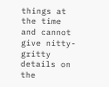things at the time and cannot give nitty-gritty details on the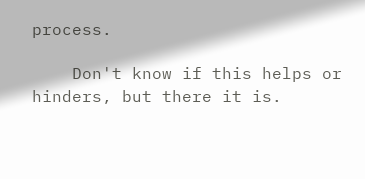process.

    Don't know if this helps or hinders, but there it is.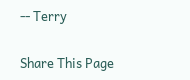-- Terry

Share This Page